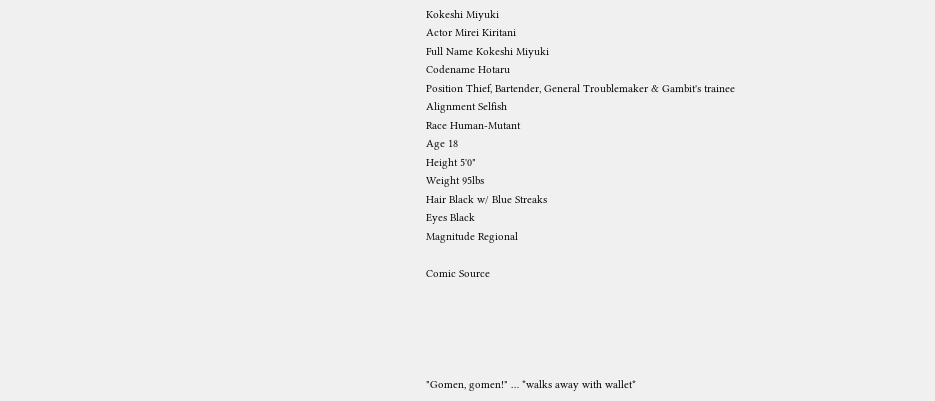Kokeshi Miyuki
Actor Mirei Kiritani
Full Name Kokeshi Miyuki
Codename Hotaru
Position Thief, Bartender, General Troublemaker & Gambit's trainee
Alignment Selfish
Race Human-Mutant
Age 18
Height 5'0"
Weight 95lbs
Hair Black w/ Blue Streaks
Eyes Black
Magnitude Regional

Comic Source





"Gomen, gomen!" … *walks away with wallet*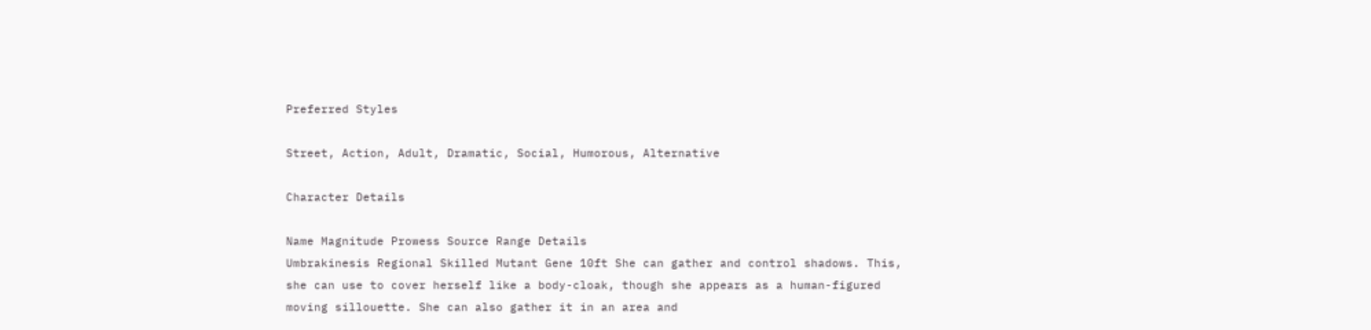Preferred Styles

Street, Action, Adult, Dramatic, Social, Humorous, Alternative

Character Details

Name Magnitude Prowess Source Range Details
Umbrakinesis Regional Skilled Mutant Gene 10ft She can gather and control shadows. This, she can use to cover herself like a body-cloak, though she appears as a human-figured moving sillouette. She can also gather it in an area and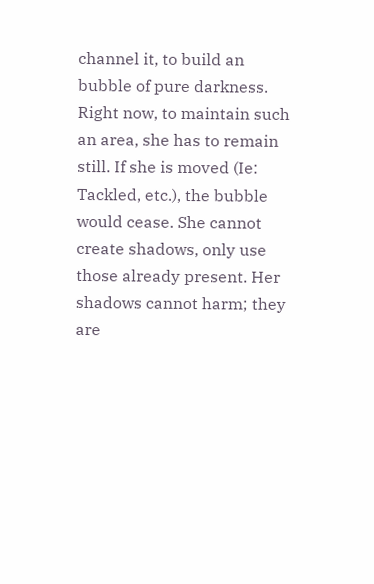channel it, to build an bubble of pure darkness. Right now, to maintain such an area, she has to remain still. If she is moved (Ie: Tackled, etc.), the bubble would cease. She cannot create shadows, only use those already present. Her shadows cannot harm; they are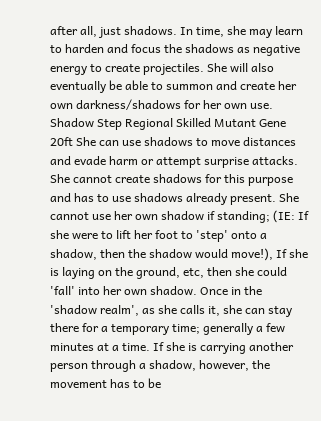after all, just shadows. In time, she may learn to harden and focus the shadows as negative energy to create projectiles. She will also eventually be able to summon and create her own darkness/shadows for her own use.
Shadow Step Regional Skilled Mutant Gene 20ft She can use shadows to move distances and evade harm or attempt surprise attacks. She cannot create shadows for this purpose and has to use shadows already present. She cannot use her own shadow if standing; (IE: If she were to lift her foot to 'step' onto a shadow, then the shadow would move!), If she is laying on the ground, etc, then she could 'fall' into her own shadow. Once in the 'shadow realm', as she calls it, she can stay there for a temporary time; generally a few minutes at a time. If she is carrying another person through a shadow, however, the movement has to be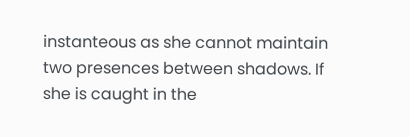instanteous as she cannot maintain two presences between shadows. If she is caught in the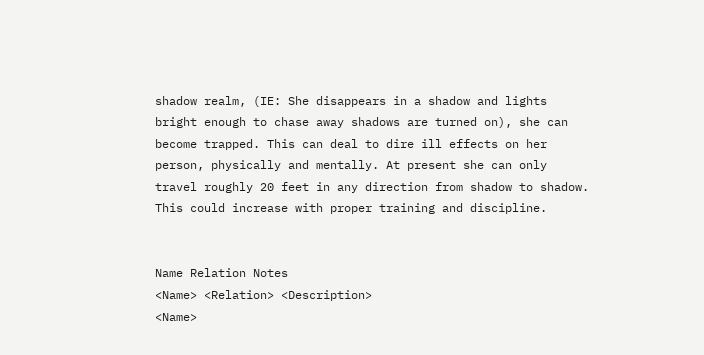shadow realm, (IE: She disappears in a shadow and lights bright enough to chase away shadows are turned on), she can become trapped. This can deal to dire ill effects on her person, physically and mentally. At present she can only travel roughly 20 feet in any direction from shadow to shadow. This could increase with proper training and discipline.


Name Relation Notes
<Name> <Relation> <Description>
<Name>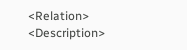<Relation> <Description>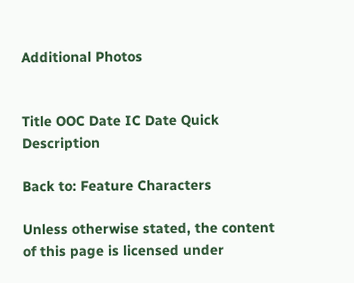Additional Photos


Title OOC Date IC Date Quick Description

Back to: Feature Characters

Unless otherwise stated, the content of this page is licensed under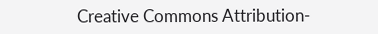Creative Commons Attribution-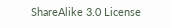ShareAlike 3.0 License